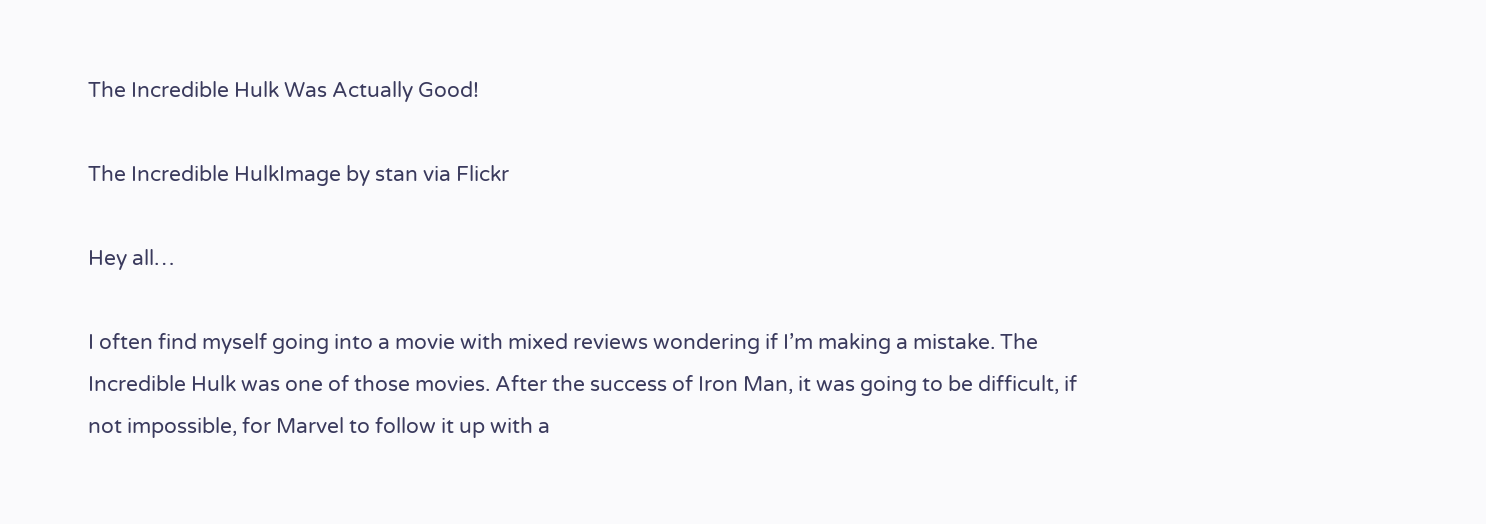The Incredible Hulk Was Actually Good!

The Incredible HulkImage by stan via Flickr

Hey all…

I often find myself going into a movie with mixed reviews wondering if I’m making a mistake. The Incredible Hulk was one of those movies. After the success of Iron Man, it was going to be difficult, if not impossible, for Marvel to follow it up with a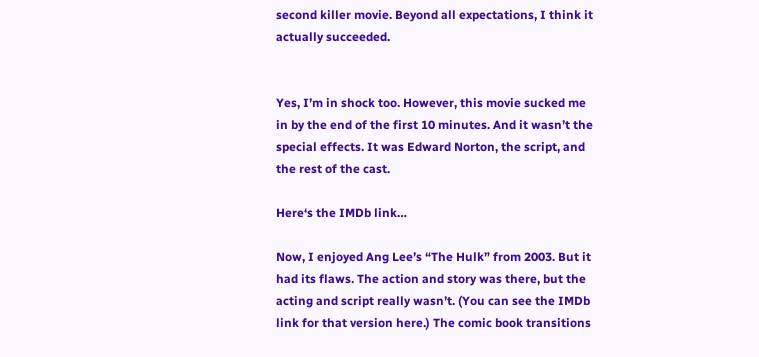second killer movie. Beyond all expectations, I think it actually succeeded.


Yes, I’m in shock too. However, this movie sucked me in by the end of the first 10 minutes. And it wasn’t the special effects. It was Edward Norton, the script, and the rest of the cast.

Here‘s the IMDb link…

Now, I enjoyed Ang Lee’s “The Hulk” from 2003. But it had its flaws. The action and story was there, but the acting and script really wasn’t. (You can see the IMDb link for that version here.) The comic book transitions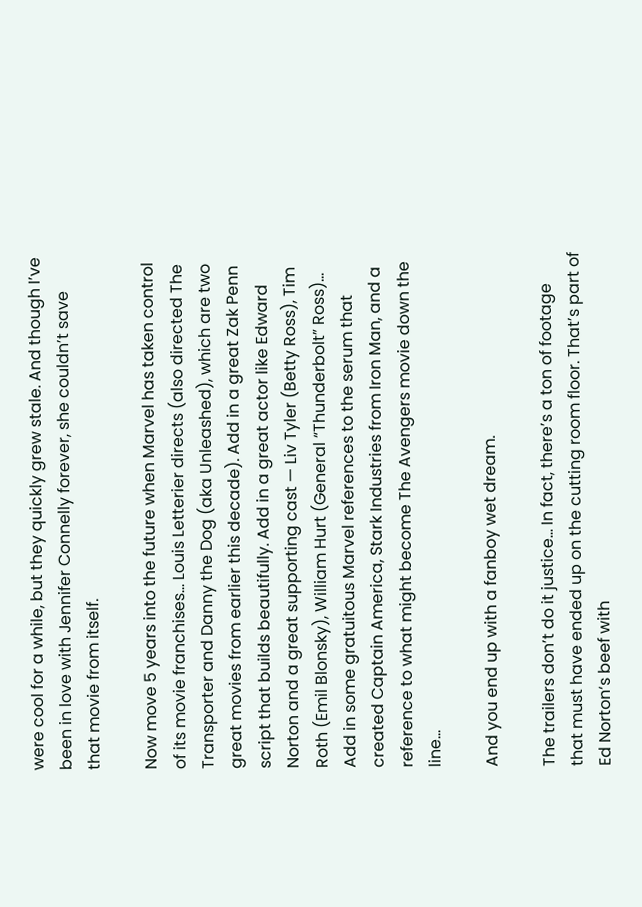were cool for a while, but they quickly grew stale. And though I’ve been in love with Jennifer Connelly forever, she couldn’t save that movie from itself.

Now move 5 years into the future when Marvel has taken control of its movie franchises… Louis Letterier directs (also directed The Transporter and Danny the Dog (aka Unleashed), which are two great movies from earlier this decade). Add in a great Zak Penn script that builds beautifully. Add in a great actor like Edward Norton and a great supporting cast — Liv Tyler (Betty Ross), Tim Roth (Emil Blonsky), William Hurt (General “Thunderbolt” Ross)… Add in some gratuitous Marvel references to the serum that created Captain America, Stark Industries from Iron Man, and a reference to what might become The Avengers movie down the line…

And you end up with a fanboy wet dream.

The trailers don’t do it justice… In fact, there’s a ton of footage that must have ended up on the cutting room floor. That’s part of Ed Norton‘s beef with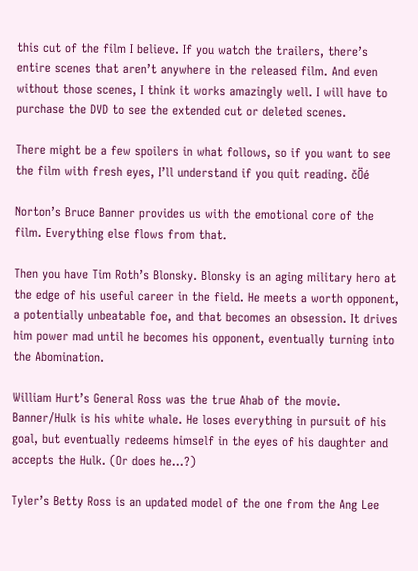this cut of the film I believe. If you watch the trailers, there’s entire scenes that aren’t anywhere in the released film. And even without those scenes, I think it works amazingly well. I will have to purchase the DVD to see the extended cut or deleted scenes.

There might be a few spoilers in what follows, so if you want to see the film with fresh eyes, I’ll understand if you quit reading. čÖé

Norton’s Bruce Banner provides us with the emotional core of the film. Everything else flows from that.

Then you have Tim Roth’s Blonsky. Blonsky is an aging military hero at the edge of his useful career in the field. He meets a worth opponent, a potentially unbeatable foe, and that becomes an obsession. It drives him power mad until he becomes his opponent, eventually turning into the Abomination.

William Hurt’s General Ross was the true Ahab of the movie. Banner/Hulk is his white whale. He loses everything in pursuit of his goal, but eventually redeems himself in the eyes of his daughter and accepts the Hulk. (Or does he…?)

Tyler’s Betty Ross is an updated model of the one from the Ang Lee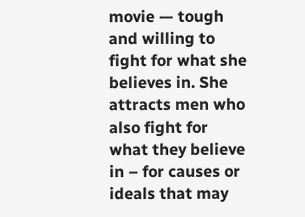movie — tough and willing to fight for what she believes in. She attracts men who also fight for what they believe in – for causes or ideals that may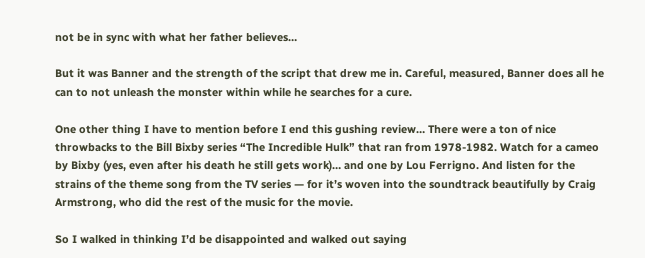not be in sync with what her father believes…

But it was Banner and the strength of the script that drew me in. Careful, measured, Banner does all he can to not unleash the monster within while he searches for a cure.

One other thing I have to mention before I end this gushing review… There were a ton of nice throwbacks to the Bill Bixby series “The Incredible Hulk” that ran from 1978-1982. Watch for a cameo by Bixby (yes, even after his death he still gets work)… and one by Lou Ferrigno. And listen for the strains of the theme song from the TV series — for it’s woven into the soundtrack beautifully by Craig Armstrong, who did the rest of the music for the movie.

So I walked in thinking I’d be disappointed and walked out saying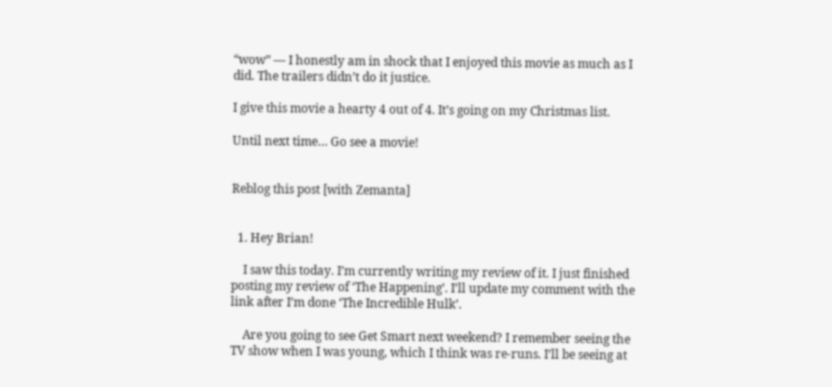“wow” — I honestly am in shock that I enjoyed this movie as much as I did. The trailers didn’t do it justice.

I give this movie a hearty 4 out of 4. It’s going on my Christmas list.

Until next time… Go see a movie!


Reblog this post [with Zemanta]


  1. Hey Brian!

    I saw this today. I’m currently writing my review of it. I just finished posting my review of ‘The Happening’. I’ll update my comment with the link after I’m done ‘The Incredible Hulk’.

    Are you going to see Get Smart next weekend? I remember seeing the TV show when I was young, which I think was re-runs. I’ll be seeing at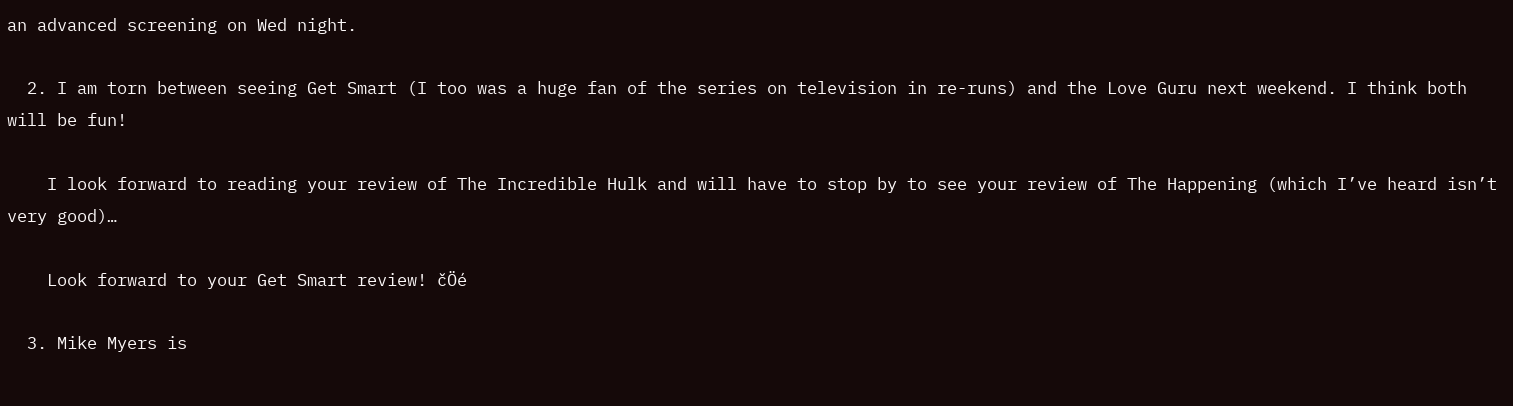an advanced screening on Wed night.

  2. I am torn between seeing Get Smart (I too was a huge fan of the series on television in re-runs) and the Love Guru next weekend. I think both will be fun!

    I look forward to reading your review of The Incredible Hulk and will have to stop by to see your review of The Happening (which I’ve heard isn’t very good)…

    Look forward to your Get Smart review! čÖé

  3. Mike Myers is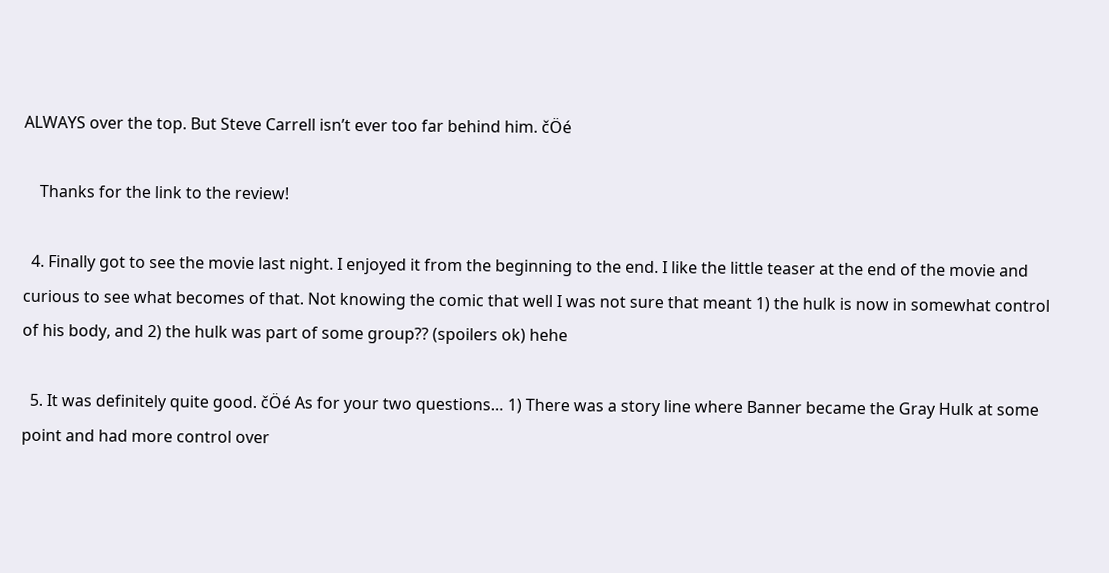ALWAYS over the top. But Steve Carrell isn’t ever too far behind him. čÖé

    Thanks for the link to the review!

  4. Finally got to see the movie last night. I enjoyed it from the beginning to the end. I like the little teaser at the end of the movie and curious to see what becomes of that. Not knowing the comic that well I was not sure that meant 1) the hulk is now in somewhat control of his body, and 2) the hulk was part of some group?? (spoilers ok) hehe

  5. It was definitely quite good. čÖé As for your two questions… 1) There was a story line where Banner became the Gray Hulk at some point and had more control over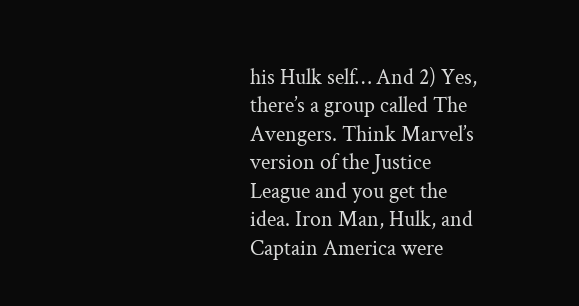his Hulk self… And 2) Yes, there’s a group called The Avengers. Think Marvel’s version of the Justice League and you get the idea. Iron Man, Hulk, and Captain America were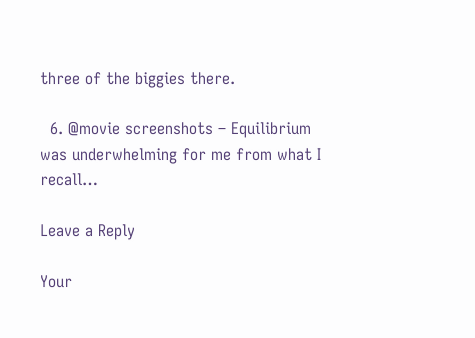three of the biggies there.

  6. @movie screenshots – Equilibrium was underwhelming for me from what I recall…

Leave a Reply

Your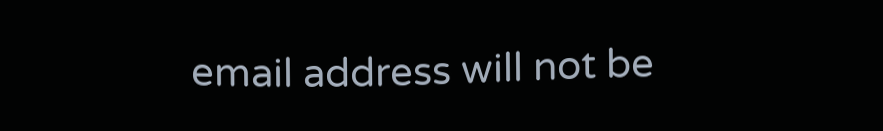email address will not be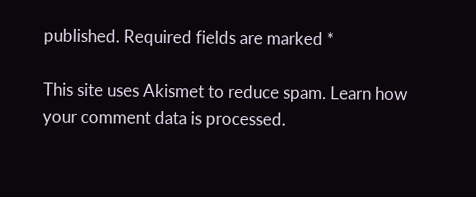published. Required fields are marked *

This site uses Akismet to reduce spam. Learn how your comment data is processed.